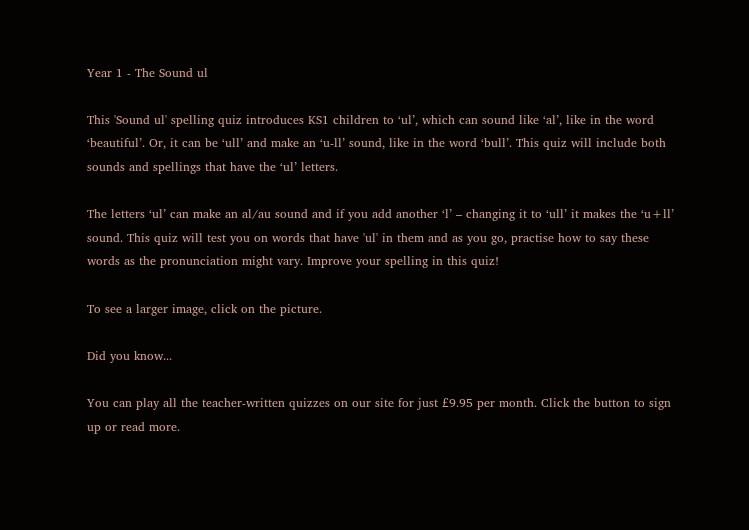Year 1 - The Sound ul

This 'Sound ul' spelling quiz introduces KS1 children to ‘ul’, which can sound like ‘al’, like in the word ‘beautiful’. Or, it can be ‘ull’ and make an ‘u-ll’ sound, like in the word ‘bull’. This quiz will include both sounds and spellings that have the ‘ul’ letters.

The letters ‘ul’ can make an al/au sound and if you add another ‘l’ – changing it to ‘ull’ it makes the ‘u+ll’ sound. This quiz will test you on words that have 'ul' in them and as you go, practise how to say these words as the pronunciation might vary. Improve your spelling in this quiz!

To see a larger image, click on the picture.

Did you know...

You can play all the teacher-written quizzes on our site for just £9.95 per month. Click the button to sign up or read more.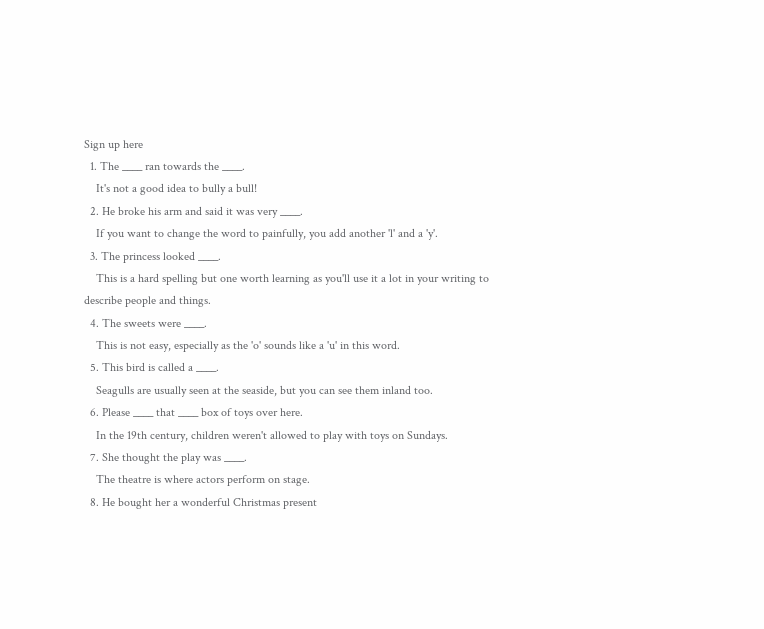Sign up here
  1. The ____ ran towards the ____.
    It's not a good idea to bully a bull!
  2. He broke his arm and said it was very ____.
    If you want to change the word to painfully, you add another 'l' and a 'y'.
  3. The princess looked ____.
    This is a hard spelling but one worth learning as you'll use it a lot in your writing to describe people and things.
  4. The sweets were ____.
    This is not easy, especially as the 'o' sounds like a 'u' in this word.
  5. This bird is called a ____.
    Seagulls are usually seen at the seaside, but you can see them inland too.
  6. Please ____ that ____ box of toys over here.
    In the 19th century, children weren't allowed to play with toys on Sundays.
  7. She thought the play was ____.
    The theatre is where actors perform on stage.
  8. He bought her a wonderful Christmas present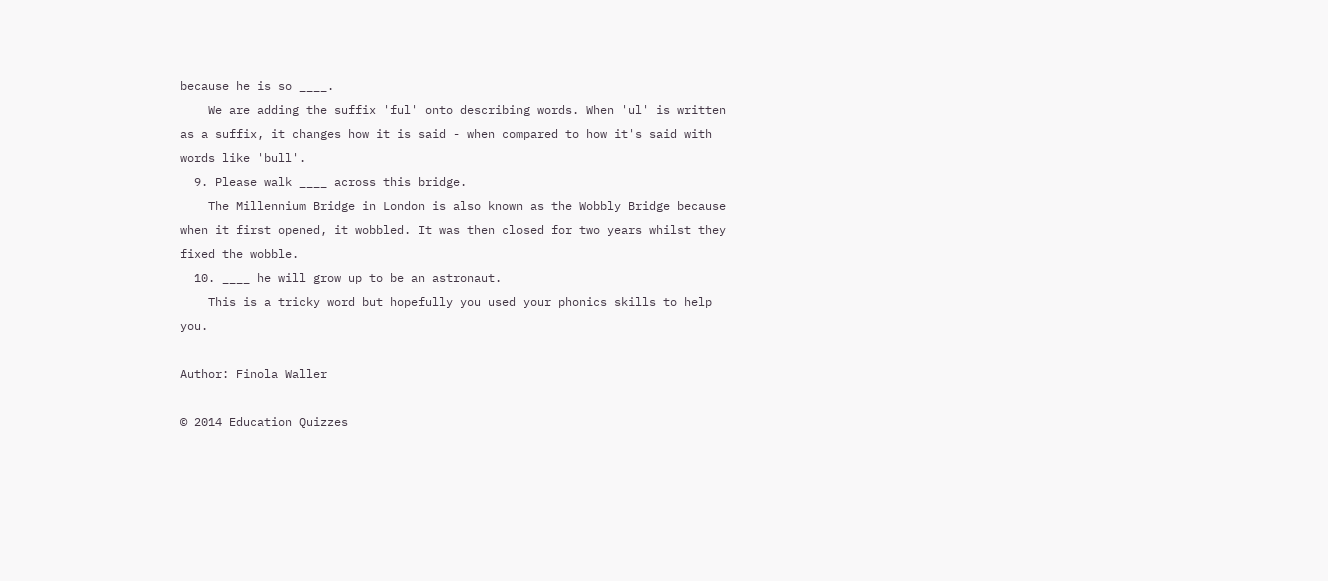because he is so ____.
    We are adding the suffix 'ful' onto describing words. When 'ul' is written as a suffix, it changes how it is said - when compared to how it's said with words like 'bull'.
  9. Please walk ____ across this bridge.
    The Millennium Bridge in London is also known as the Wobbly Bridge because when it first opened, it wobbled. It was then closed for two years whilst they fixed the wobble.
  10. ____ he will grow up to be an astronaut.
    This is a tricky word but hopefully you used your phonics skills to help you.

Author: Finola Waller

© 2014 Education Quizzes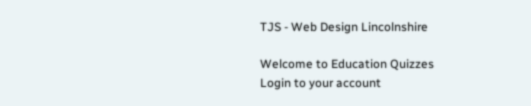TJS - Web Design Lincolnshire

Welcome to Education Quizzes
Login to your account